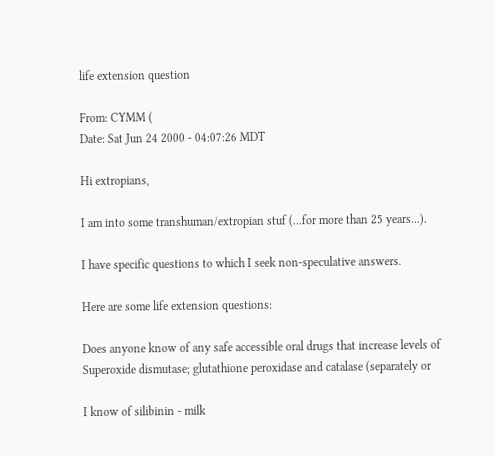life extension question

From: CYMM (
Date: Sat Jun 24 2000 - 04:07:26 MDT

Hi extropians,

I am into some transhuman/extropian stuf (...for more than 25 years...).

I have specific questions to which I seek non-speculative answers.

Here are some life extension questions:

Does anyone know of any safe accessible oral drugs that increase levels of
Superoxide dismutase; glutathione peroxidase and catalase (separately or

I know of silibinin - milk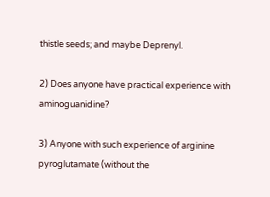thistle seeds; and maybe Deprenyl.

2) Does anyone have practical experience with aminoguanidine?

3) Anyone with such experience of arginine pyroglutamate (without the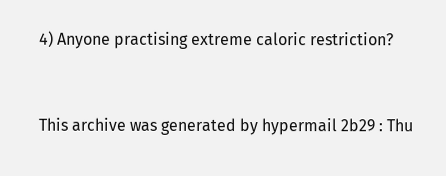4) Anyone practising extreme caloric restriction?



This archive was generated by hypermail 2b29 : Thu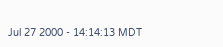Jul 27 2000 - 14:14:13 MDT